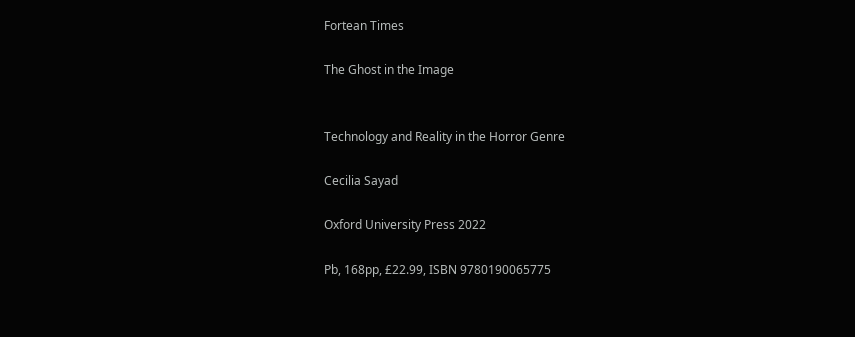Fortean Times

The Ghost in the Image


Technology and Reality in the Horror Genre

Cecilia Sayad

Oxford University Press 2022

Pb, 168pp, £22.99, ISBN 9780190065775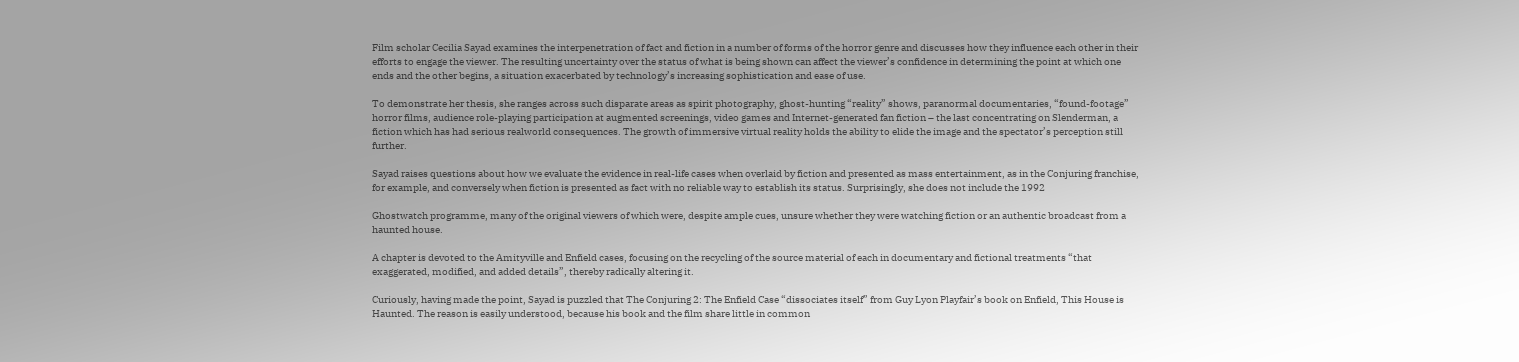Film scholar Cecilia Sayad examines the interpenetration of fact and fiction in a number of forms of the horror genre and discusses how they influence each other in their efforts to engage the viewer. The resulting uncertainty over the status of what is being shown can affect the viewer’s confidence in determining the point at which one ends and the other begins, a situation exacerbated by technology’s increasing sophistication and ease of use.

To demonstrate her thesis, she ranges across such disparate areas as spirit photography, ghost-hunting “reality” shows, paranormal documentaries, “found-footage” horror films, audience role-playing participation at augmented screenings, video games and Internet-generated fan fiction – the last concentrating on Slenderman, a fiction which has had serious realworld consequences. The growth of immersive virtual reality holds the ability to elide the image and the spectator’s perception still further.

Sayad raises questions about how we evaluate the evidence in real-life cases when overlaid by fiction and presented as mass entertainment, as in the Conjuring franchise, for example, and conversely when fiction is presented as fact with no reliable way to establish its status. Surprisingly, she does not include the 1992

Ghostwatch programme, many of the original viewers of which were, despite ample cues, unsure whether they were watching fiction or an authentic broadcast from a haunted house.

A chapter is devoted to the Amityville and Enfield cases, focusing on the recycling of the source material of each in documentary and fictional treatments “that exaggerated, modified, and added details”, thereby radically altering it.

Curiously, having made the point, Sayad is puzzled that The Conjuring 2: The Enfield Case “dissociates itself” from Guy Lyon Playfair’s book on Enfield, This House is Haunted. The reason is easily understood, because his book and the film share little in common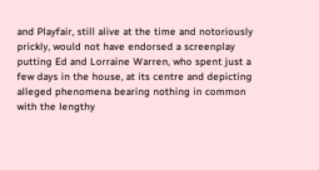and Playfair, still alive at the time and notoriously prickly, would not have endorsed a screenplay putting Ed and Lorraine Warren, who spent just a few days in the house, at its centre and depicting alleged phenomena bearing nothing in common with the lengthy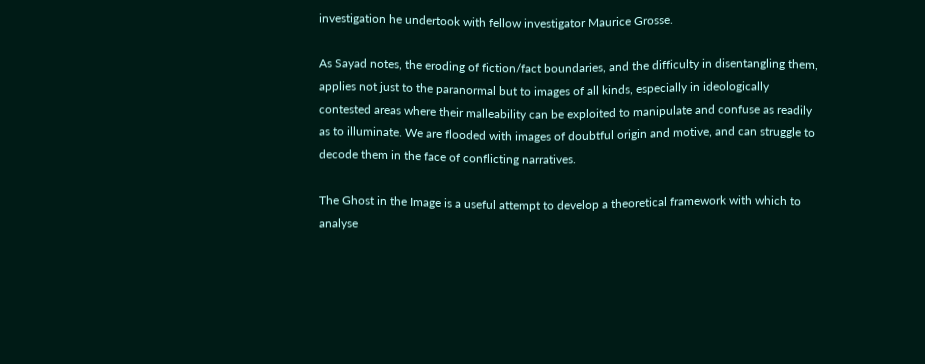investigation he undertook with fellow investigator Maurice Grosse.

As Sayad notes, the eroding of fiction/fact boundaries, and the difficulty in disentangling them, applies not just to the paranormal but to images of all kinds, especially in ideologically contested areas where their malleability can be exploited to manipulate and confuse as readily as to illuminate. We are flooded with images of doubtful origin and motive, and can struggle to decode them in the face of conflicting narratives.

The Ghost in the Image is a useful attempt to develop a theoretical framework with which to analyse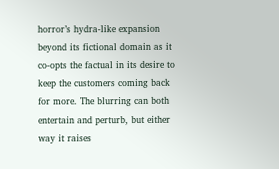horror’s hydra-like expansion beyond its fictional domain as it co-opts the factual in its desire to keep the customers coming back for more. The blurring can both entertain and perturb, but either way it raises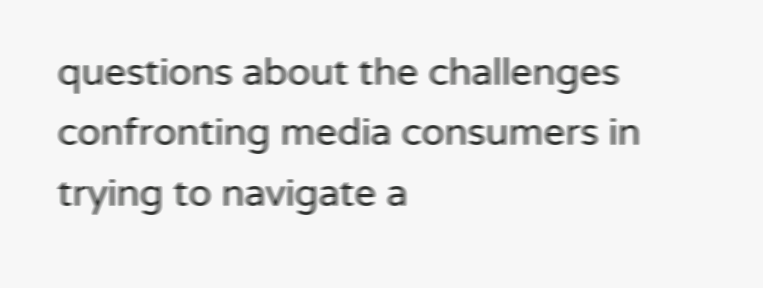questions about the challenges confronting media consumers in trying to navigate a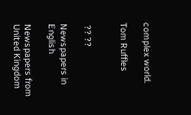complex world.

Tom Ruffles


 ?? ??

Newspapers in English

Newspapers from United Kingdom